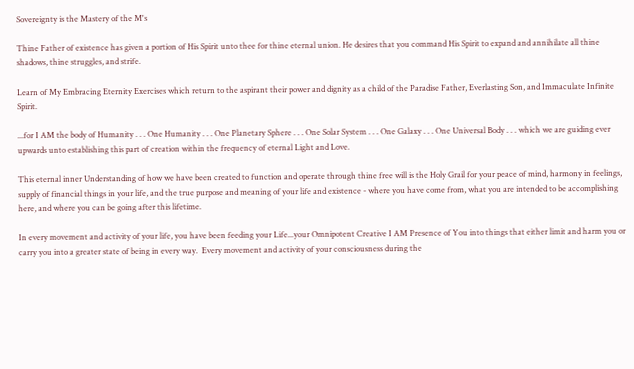Sovereignty is the Mastery of the M's

Thine Father of existence has given a portion of His Spirit unto thee for thine eternal union. He desires that you command His Spirit to expand and annihilate all thine shadows, thine struggles, and strife.

Learn of My Embracing Eternity Exercises which return to the aspirant their power and dignity as a child of the Paradise Father, Everlasting Son, and Immaculate Infinite Spirit.

...for I AM the body of Humanity . . . One Humanity . . . One Planetary Sphere . . . One Solar System . . . One Galaxy . . . One Universal Body . . . which we are guiding ever upwards unto establishing this part of creation within the frequency of eternal Light and Love.

This eternal inner Understanding of how we have been created to function and operate through thine free will is the Holy Grail for your peace of mind, harmony in feelings, supply of financial things in your life, and the true purpose and meaning of your life and existence - where you have come from, what you are intended to be accomplishing here, and where you can be going after this lifetime.

In every movement and activity of your life, you have been feeding your Life...your Omnipotent Creative I AM Presence of You into things that either limit and harm you or carry you into a greater state of being in every way.  Every movement and activity of your consciousness during the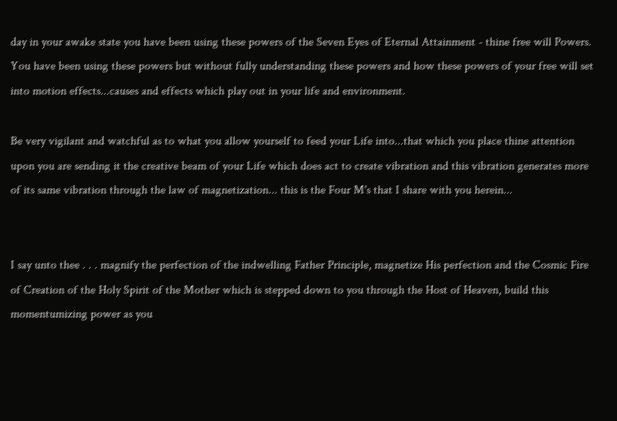day in your awake state you have been using these powers of the Seven Eyes of Eternal Attainment - thine free will Powers. You have been using these powers but without fully understanding these powers and how these powers of your free will set into motion effects...causes and effects which play out in your life and environment.

Be very vigilant and watchful as to what you allow yourself to feed your Life into...that which you place thine attention upon you are sending it the creative beam of your Life which does act to create vibration and this vibration generates more of its same vibration through the law of magnetization... this is the Four M's that I share with you herein...


I say unto thee . . . magnify the perfection of the indwelling Father Principle, magnetize His perfection and the Cosmic Fire of Creation of the Holy Spirit of the Mother which is stepped down to you through the Host of Heaven, build this momentumizing power as you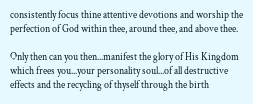consistently focus thine attentive devotions and worship the perfection of God within thee, around thee, and above thee.

Only then can you then...manifest the glory of His Kingdom which frees you...your personality soul...of all destructive effects and the recycling of thyself through the birth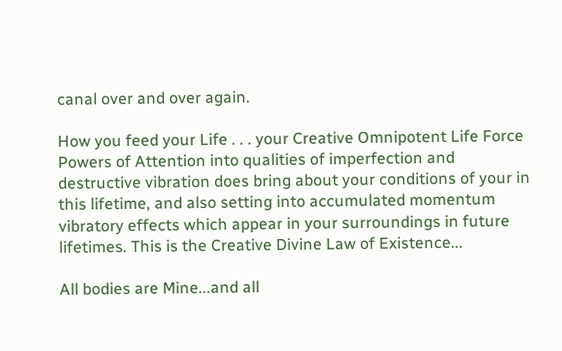canal over and over again.

How you feed your Life . . . your Creative Omnipotent Life Force Powers of Attention into qualities of imperfection and destructive vibration does bring about your conditions of your in this lifetime, and also setting into accumulated momentum vibratory effects which appear in your surroundings in future lifetimes. This is the Creative Divine Law of Existence...

All bodies are Mine...and all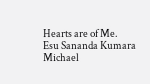Hearts are of Me.
Esu Sananda Kumara Michael